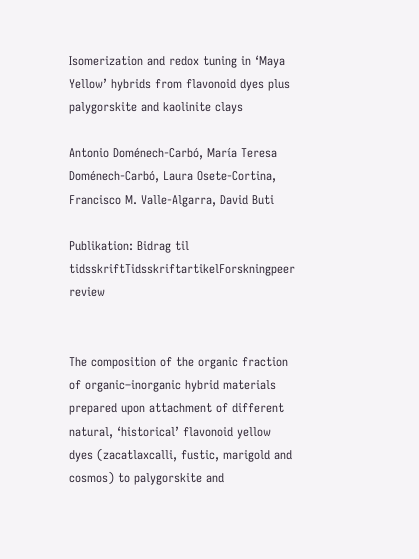Isomerization and redox tuning in ‘Maya Yellow’ hybrids from flavonoid dyes plus palygorskite and kaolinite clays

Antonio Doménech-Carbó, María Teresa Doménech-Carbó, Laura Osete-Cortina, Francisco M. Valle-Algarra, David Buti

Publikation: Bidrag til tidsskriftTidsskriftartikelForskningpeer review


The composition of the organic fraction of organic–inorganic hybrid materials prepared upon attachment of different natural, ‘historical’ flavonoid yellow dyes (zacatlaxcalli, fustic, marigold and cosmos) to palygorskite and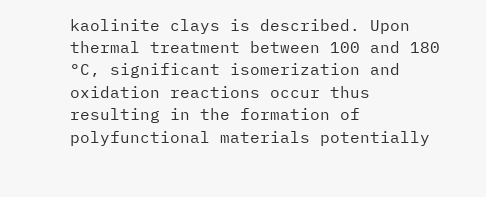kaolinite clays is described. Upon thermal treatment between 100 and 180 °C, significant isomerization and oxidation reactions occur thus resulting in the formation of polyfunctional materials potentially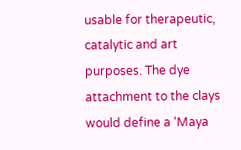usable for therapeutic, catalytic and art purposes. The dye attachment to the clays would define a ‘Maya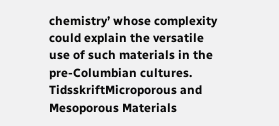chemistry’ whose complexity could explain the versatile use of such materials in the pre-Columbian cultures.
TidsskriftMicroporous and Mesoporous Materials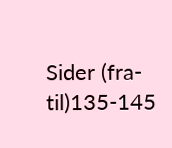Sider (fra-til)135-145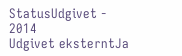StatusUdgivet - 2014
Udgivet eksterntJa